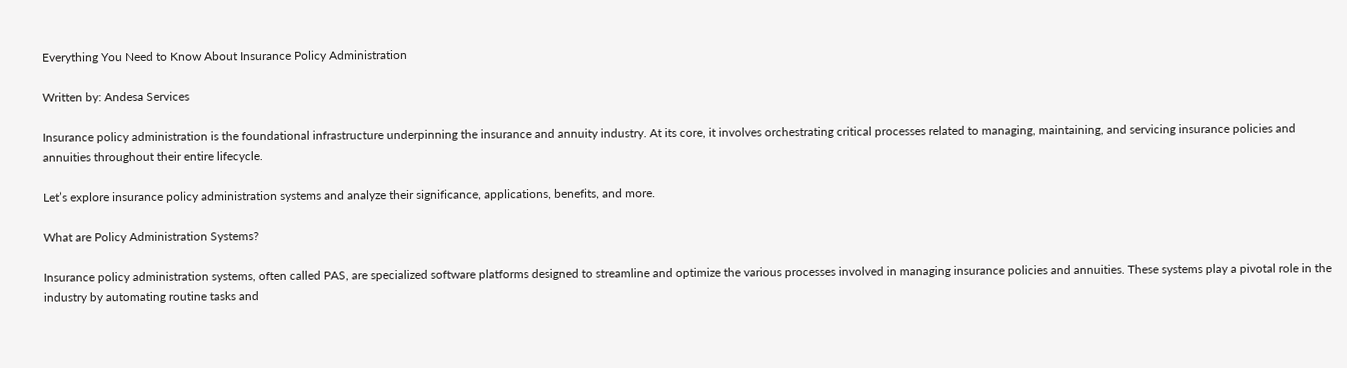Everything You Need to Know About Insurance Policy Administration

Written by: Andesa Services

Insurance policy administration is the foundational infrastructure underpinning the insurance and annuity industry. At its core, it involves orchestrating critical processes related to managing, maintaining, and servicing insurance policies and annuities throughout their entire lifecycle.

Let’s explore insurance policy administration systems and analyze their significance, applications, benefits, and more.

What are Policy Administration Systems?

Insurance policy administration systems, often called PAS, are specialized software platforms designed to streamline and optimize the various processes involved in managing insurance policies and annuities. These systems play a pivotal role in the industry by automating routine tasks and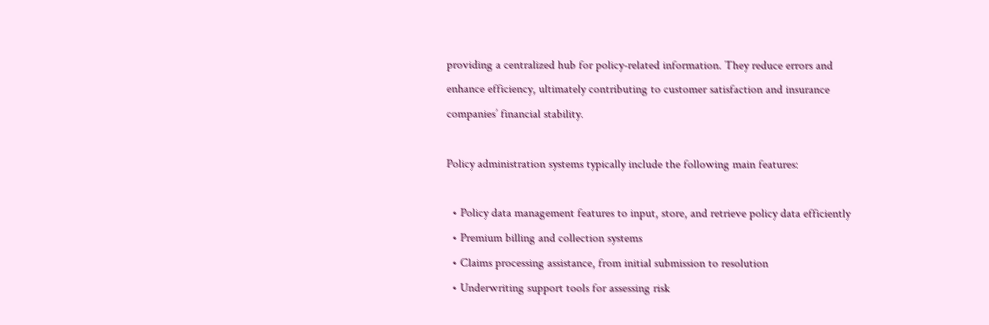providing a centralized hub for policy-related information. They reduce errors and enhance efficiency, ultimately contributing to customer satisfaction and insurance companies’ financial stability.

Policy administration systems typically include the following main features:

  • Policy data management features to input, store, and retrieve policy data efficiently
  • Premium billing and collection systems
  • Claims processing assistance, from initial submission to resolution
  • Underwriting support tools for assessing risk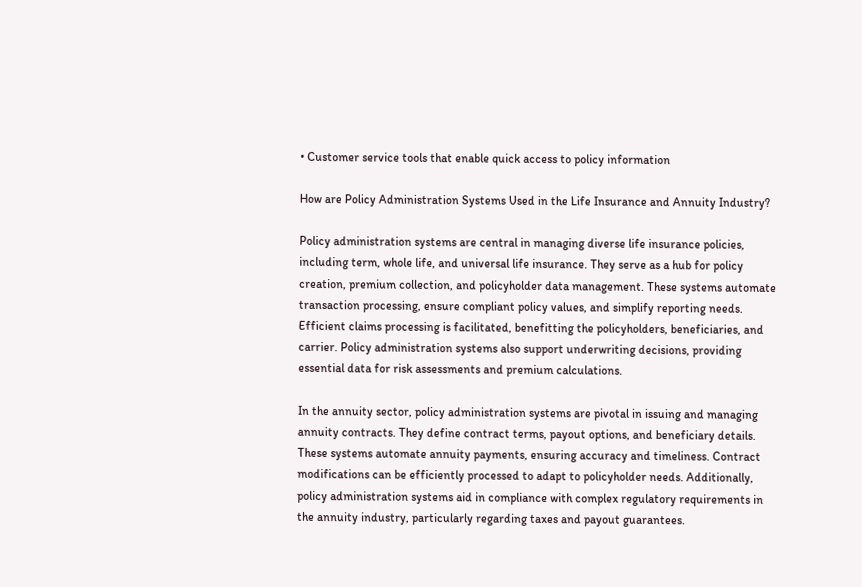• Customer service tools that enable quick access to policy information

How are Policy Administration Systems Used in the Life Insurance and Annuity Industry?

Policy administration systems are central in managing diverse life insurance policies, including term, whole life, and universal life insurance. They serve as a hub for policy creation, premium collection, and policyholder data management. These systems automate transaction processing, ensure compliant policy values, and simplify reporting needs. Efficient claims processing is facilitated, benefitting the policyholders, beneficiaries, and carrier. Policy administration systems also support underwriting decisions, providing essential data for risk assessments and premium calculations.

In the annuity sector, policy administration systems are pivotal in issuing and managing annuity contracts. They define contract terms, payout options, and beneficiary details. These systems automate annuity payments, ensuring accuracy and timeliness. Contract modifications can be efficiently processed to adapt to policyholder needs. Additionally, policy administration systems aid in compliance with complex regulatory requirements in the annuity industry, particularly regarding taxes and payout guarantees.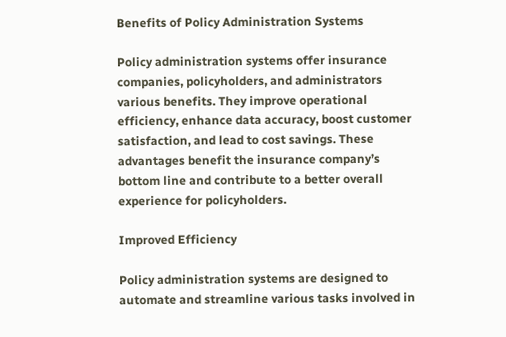Benefits of Policy Administration Systems

Policy administration systems offer insurance companies, policyholders, and administrators various benefits. They improve operational efficiency, enhance data accuracy, boost customer satisfaction, and lead to cost savings. These advantages benefit the insurance company’s bottom line and contribute to a better overall experience for policyholders.

Improved Efficiency

Policy administration systems are designed to automate and streamline various tasks involved in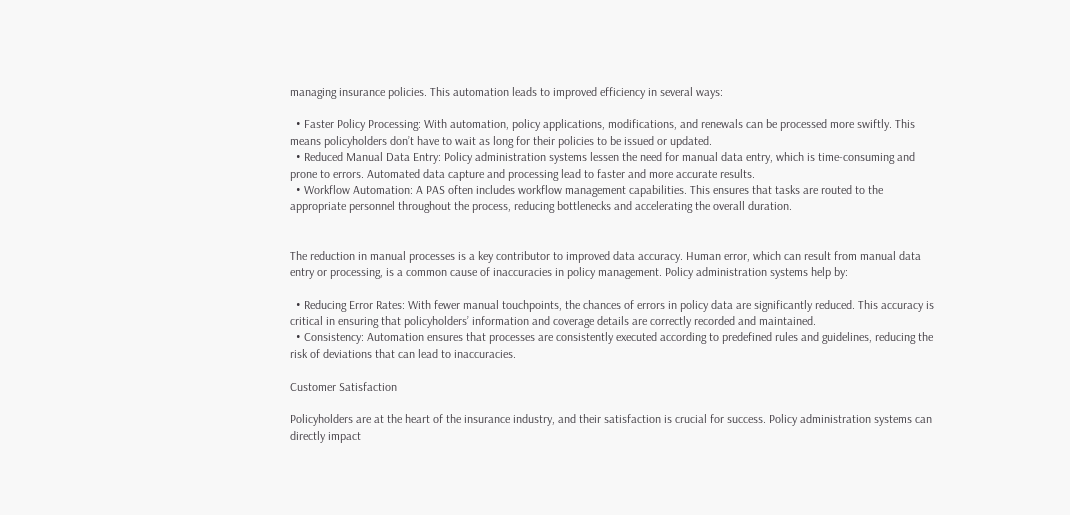managing insurance policies. This automation leads to improved efficiency in several ways:

  • Faster Policy Processing: With automation, policy applications, modifications, and renewals can be processed more swiftly. This means policyholders don’t have to wait as long for their policies to be issued or updated.
  • Reduced Manual Data Entry: Policy administration systems lessen the need for manual data entry, which is time-consuming and prone to errors. Automated data capture and processing lead to faster and more accurate results.
  • Workflow Automation: A PAS often includes workflow management capabilities. This ensures that tasks are routed to the appropriate personnel throughout the process, reducing bottlenecks and accelerating the overall duration.


The reduction in manual processes is a key contributor to improved data accuracy. Human error, which can result from manual data entry or processing, is a common cause of inaccuracies in policy management. Policy administration systems help by:

  • Reducing Error Rates: With fewer manual touchpoints, the chances of errors in policy data are significantly reduced. This accuracy is critical in ensuring that policyholders’ information and coverage details are correctly recorded and maintained.
  • Consistency: Automation ensures that processes are consistently executed according to predefined rules and guidelines, reducing the risk of deviations that can lead to inaccuracies.

Customer Satisfaction

Policyholders are at the heart of the insurance industry, and their satisfaction is crucial for success. Policy administration systems can directly impact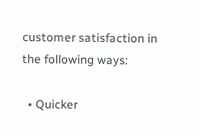customer satisfaction in the following ways:

  • Quicker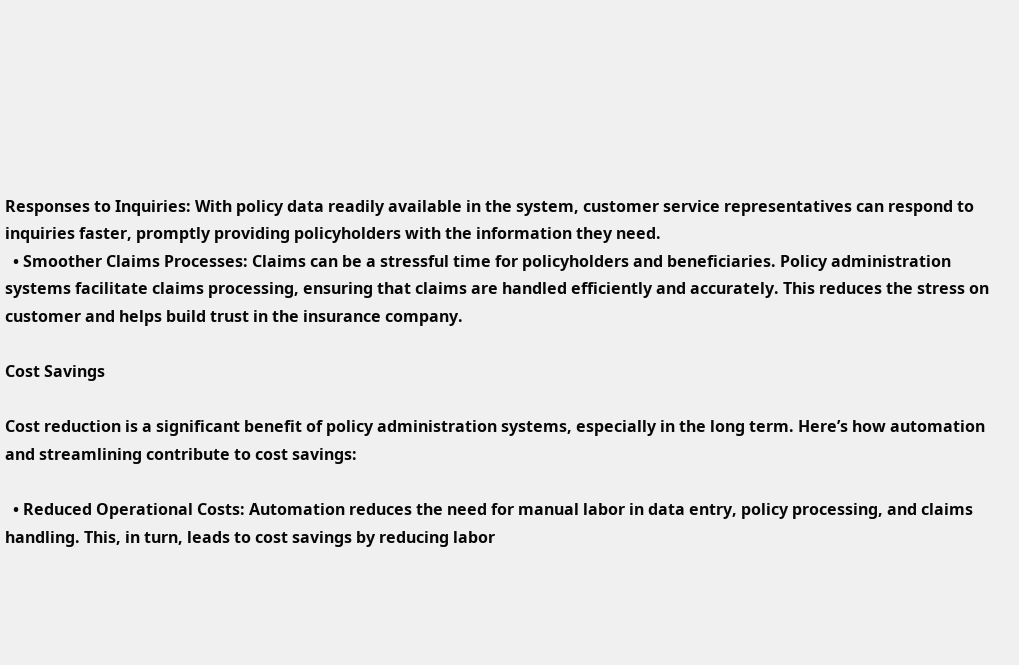Responses to Inquiries: With policy data readily available in the system, customer service representatives can respond to inquiries faster, promptly providing policyholders with the information they need.
  • Smoother Claims Processes: Claims can be a stressful time for policyholders and beneficiaries. Policy administration systems facilitate claims processing, ensuring that claims are handled efficiently and accurately. This reduces the stress on customer and helps build trust in the insurance company.

Cost Savings

Cost reduction is a significant benefit of policy administration systems, especially in the long term. Here’s how automation and streamlining contribute to cost savings:

  • Reduced Operational Costs: Automation reduces the need for manual labor in data entry, policy processing, and claims handling. This, in turn, leads to cost savings by reducing labor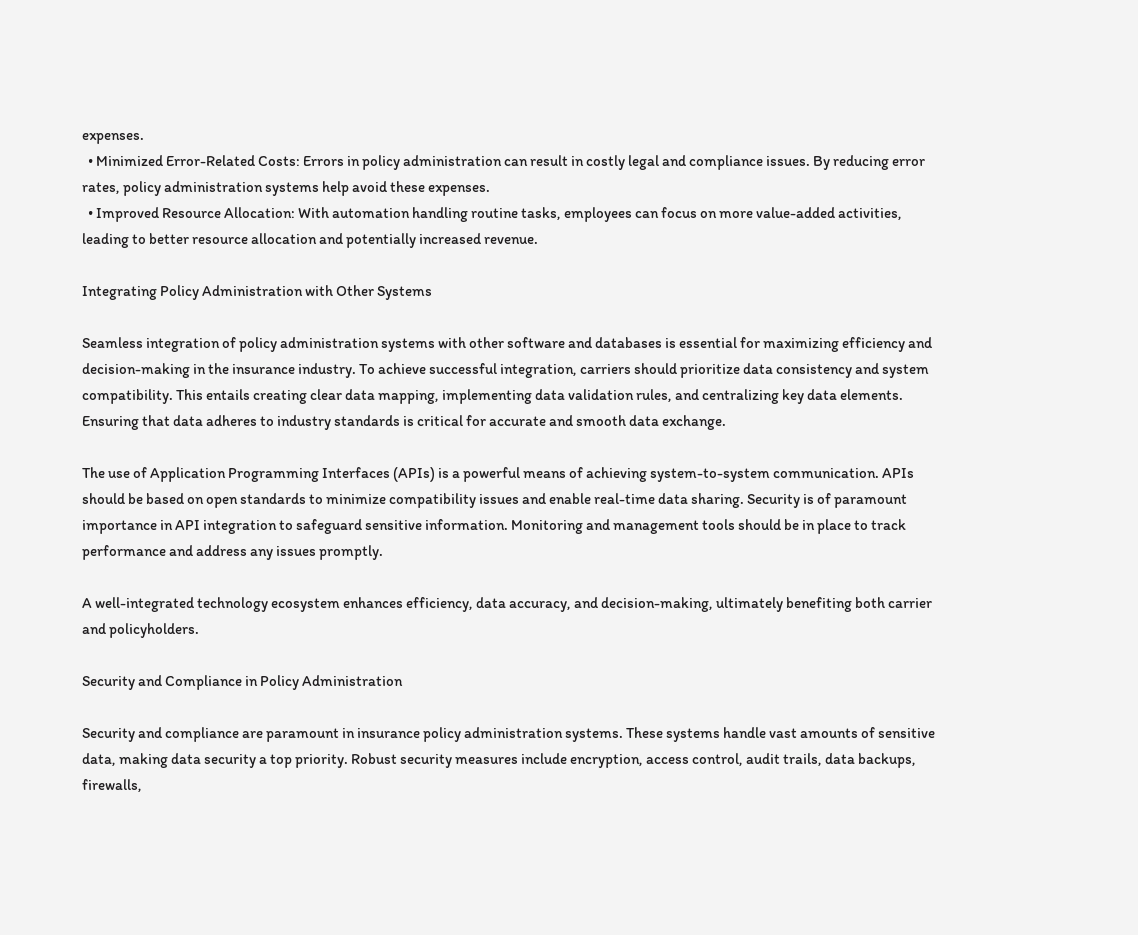expenses.
  • Minimized Error-Related Costs: Errors in policy administration can result in costly legal and compliance issues. By reducing error rates, policy administration systems help avoid these expenses.
  • Improved Resource Allocation: With automation handling routine tasks, employees can focus on more value-added activities, leading to better resource allocation and potentially increased revenue.

Integrating Policy Administration with Other Systems

Seamless integration of policy administration systems with other software and databases is essential for maximizing efficiency and decision-making in the insurance industry. To achieve successful integration, carriers should prioritize data consistency and system compatibility. This entails creating clear data mapping, implementing data validation rules, and centralizing key data elements. Ensuring that data adheres to industry standards is critical for accurate and smooth data exchange.

The use of Application Programming Interfaces (APIs) is a powerful means of achieving system-to-system communication. APIs should be based on open standards to minimize compatibility issues and enable real-time data sharing. Security is of paramount importance in API integration to safeguard sensitive information. Monitoring and management tools should be in place to track performance and address any issues promptly.

A well-integrated technology ecosystem enhances efficiency, data accuracy, and decision-making, ultimately benefiting both carrier  and policyholders.

Security and Compliance in Policy Administration

Security and compliance are paramount in insurance policy administration systems. These systems handle vast amounts of sensitive data, making data security a top priority. Robust security measures include encryption, access control, audit trails, data backups, firewalls,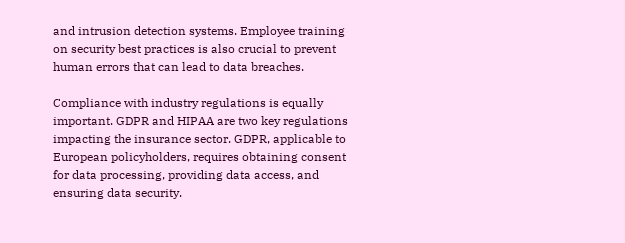and intrusion detection systems. Employee training on security best practices is also crucial to prevent human errors that can lead to data breaches.

Compliance with industry regulations is equally important. GDPR and HIPAA are two key regulations impacting the insurance sector. GDPR, applicable to European policyholders, requires obtaining consent for data processing, providing data access, and ensuring data security.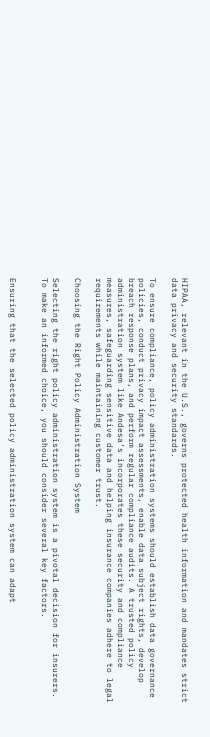HIPAA, relevant in the U.S., governs protected health information and mandates strict data privacy and security standards.

To ensure compliance, policy administration systems should establish data governance policies, conduct privacy impact assessments, enable data subject rights, develop breach response plans, and perform regular compliance audits. A trusted policy administration system like Andesa’s incorporates these security and compliance measures, safeguarding sensitive data and helping insurance companies adhere to legal requirements while maintaining customer trust.

Choosing the Right Policy Administration System

Selecting the right policy administration system is a pivotal decision for insurers. To make an informed choice, you should consider several key factors.


Ensuring that the selected policy administration system can adapt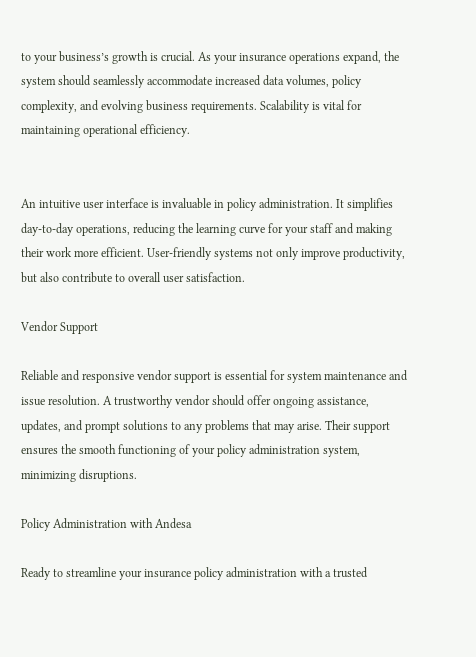to your business’s growth is crucial. As your insurance operations expand, the system should seamlessly accommodate increased data volumes, policy complexity, and evolving business requirements. Scalability is vital for maintaining operational efficiency.


An intuitive user interface is invaluable in policy administration. It simplifies day-to-day operations, reducing the learning curve for your staff and making their work more efficient. User-friendly systems not only improve productivity, but also contribute to overall user satisfaction.

Vendor Support

Reliable and responsive vendor support is essential for system maintenance and issue resolution. A trustworthy vendor should offer ongoing assistance, updates, and prompt solutions to any problems that may arise. Their support ensures the smooth functioning of your policy administration system, minimizing disruptions.

Policy Administration with Andesa

Ready to streamline your insurance policy administration with a trusted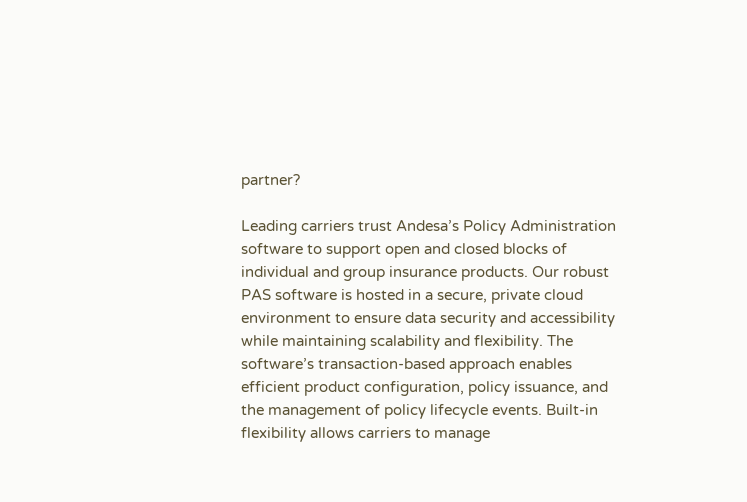partner?

Leading carriers trust Andesa’s Policy Administration software to support open and closed blocks of individual and group insurance products. Our robust PAS software is hosted in a secure, private cloud environment to ensure data security and accessibility while maintaining scalability and flexibility. The software’s transaction-based approach enables efficient product configuration, policy issuance, and the management of policy lifecycle events. Built-in flexibility allows carriers to manage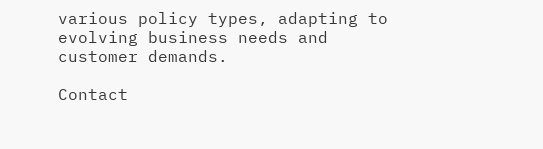various policy types, adapting to evolving business needs and customer demands.

Contact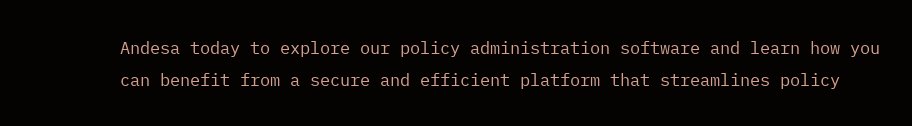Andesa today to explore our policy administration software and learn how you can benefit from a secure and efficient platform that streamlines policy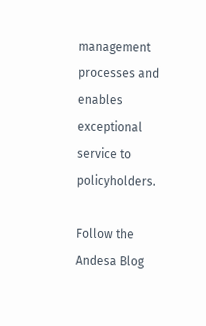management processes and enables exceptional service to policyholders.

Follow the Andesa Blog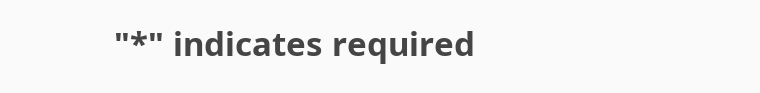"*" indicates required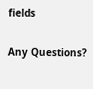fields


Any Questions?